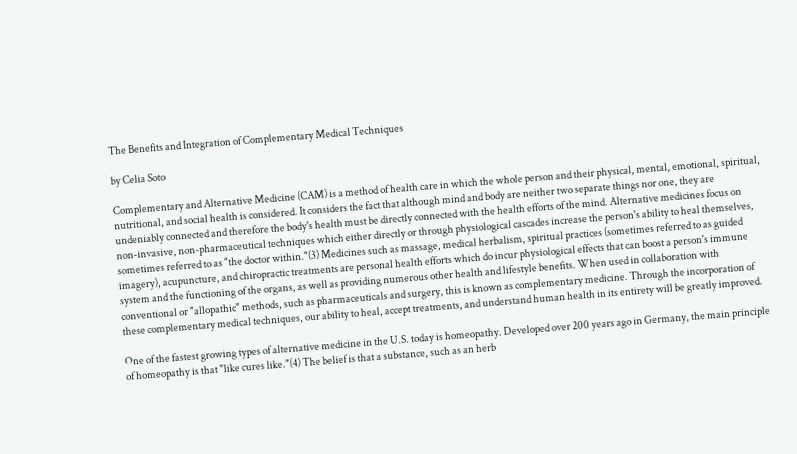The Benefits and Integration of Complementary Medical Techniques

by Celia Soto

Complementary and Alternative Medicine (CAM) is a method of health care in which the whole person and their physical, mental, emotional, spiritual, nutritional, and social health is considered. It considers the fact that although mind and body are neither two separate things nor one, they are undeniably connected and therefore the body's health must be directly connected with the health efforts of the mind. Alternative medicines focus on non-invasive, non-pharmaceutical techniques which either directly or through physiological cascades increase the person's ability to heal themselves, sometimes referred to as "the doctor within."(3) Medicines such as massage, medical herbalism, spiritual practices (sometimes referred to as guided imagery), acupuncture, and chiropractic treatments are personal health efforts which do incur physiological effects that can boost a person's immune system and the functioning of the organs, as well as providing numerous other health and lifestyle benefits. When used in collaboration with conventional or "allopathic" methods, such as pharmaceuticals and surgery, this is known as complementary medicine. Through the incorporation of these complementary medical techniques, our ability to heal, accept treatments, and understand human health in its entirety will be greatly improved.

One of the fastest growing types of alternative medicine in the U.S. today is homeopathy. Developed over 200 years ago in Germany, the main principle of homeopathy is that "like cures like."(4) The belief is that a substance, such as an herb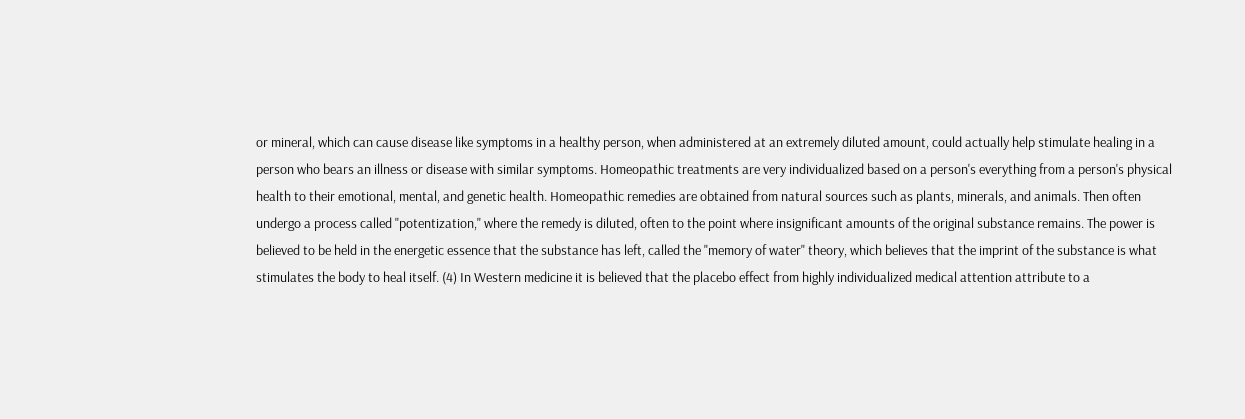or mineral, which can cause disease like symptoms in a healthy person, when administered at an extremely diluted amount, could actually help stimulate healing in a person who bears an illness or disease with similar symptoms. Homeopathic treatments are very individualized based on a person's everything from a person's physical health to their emotional, mental, and genetic health. Homeopathic remedies are obtained from natural sources such as plants, minerals, and animals. Then often undergo a process called "potentization," where the remedy is diluted, often to the point where insignificant amounts of the original substance remains. The power is believed to be held in the energetic essence that the substance has left, called the "memory of water" theory, which believes that the imprint of the substance is what stimulates the body to heal itself. (4) In Western medicine it is believed that the placebo effect from highly individualized medical attention attribute to a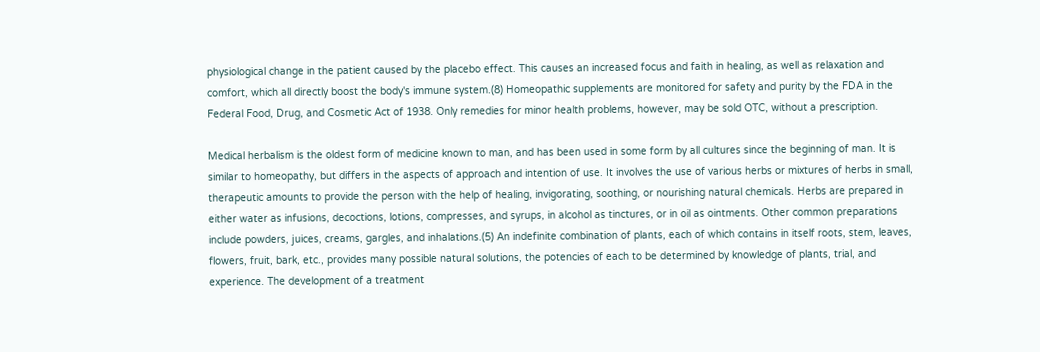physiological change in the patient caused by the placebo effect. This causes an increased focus and faith in healing, as well as relaxation and comfort, which all directly boost the body's immune system.(8) Homeopathic supplements are monitored for safety and purity by the FDA in the Federal Food, Drug, and Cosmetic Act of 1938. Only remedies for minor health problems, however, may be sold OTC, without a prescription.

Medical herbalism is the oldest form of medicine known to man, and has been used in some form by all cultures since the beginning of man. It is similar to homeopathy, but differs in the aspects of approach and intention of use. It involves the use of various herbs or mixtures of herbs in small, therapeutic amounts to provide the person with the help of healing, invigorating, soothing, or nourishing natural chemicals. Herbs are prepared in either water as infusions, decoctions, lotions, compresses, and syrups, in alcohol as tinctures, or in oil as ointments. Other common preparations include powders, juices, creams, gargles, and inhalations.(5) An indefinite combination of plants, each of which contains in itself roots, stem, leaves, flowers, fruit, bark, etc., provides many possible natural solutions, the potencies of each to be determined by knowledge of plants, trial, and experience. The development of a treatment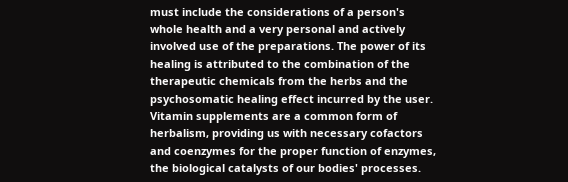must include the considerations of a person's whole health and a very personal and actively involved use of the preparations. The power of its healing is attributed to the combination of the therapeutic chemicals from the herbs and the psychosomatic healing effect incurred by the user. Vitamin supplements are a common form of herbalism, providing us with necessary cofactors and coenzymes for the proper function of enzymes, the biological catalysts of our bodies' processes.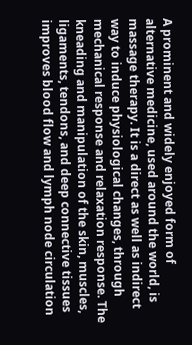A prominent and widely enjoyed form of alternative medicine, used around the world, is massage therapy. It is a direct as well as indirect way to induce physiological changes, through mechanical response and relaxation response. The kneading and manipulation of the skin, muscles, ligaments, tendons, and deep connective tissues improves blood flow and lymph node circulation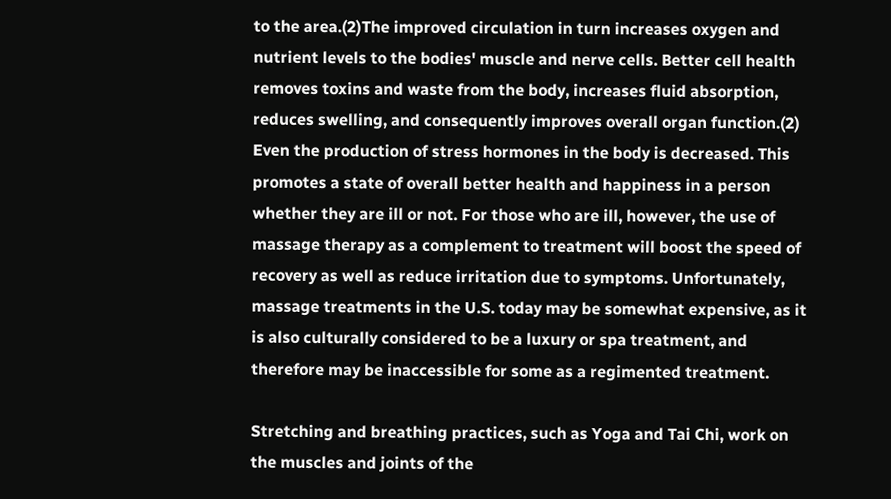to the area.(2)The improved circulation in turn increases oxygen and nutrient levels to the bodies' muscle and nerve cells. Better cell health removes toxins and waste from the body, increases fluid absorption, reduces swelling, and consequently improves overall organ function.(2) Even the production of stress hormones in the body is decreased. This promotes a state of overall better health and happiness in a person whether they are ill or not. For those who are ill, however, the use of massage therapy as a complement to treatment will boost the speed of recovery as well as reduce irritation due to symptoms. Unfortunately, massage treatments in the U.S. today may be somewhat expensive, as it is also culturally considered to be a luxury or spa treatment, and therefore may be inaccessible for some as a regimented treatment.

Stretching and breathing practices, such as Yoga and Tai Chi, work on the muscles and joints of the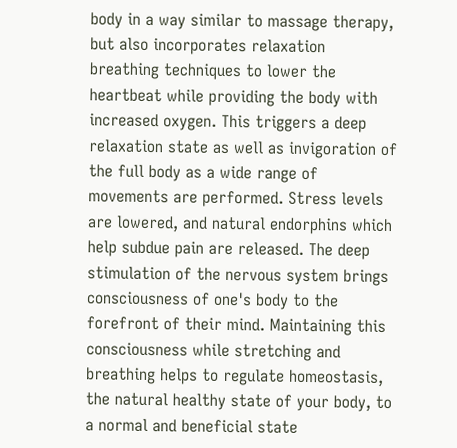body in a way similar to massage therapy, but also incorporates relaxation breathing techniques to lower the heartbeat while providing the body with increased oxygen. This triggers a deep relaxation state as well as invigoration of the full body as a wide range of movements are performed. Stress levels are lowered, and natural endorphins which help subdue pain are released. The deep stimulation of the nervous system brings consciousness of one's body to the forefront of their mind. Maintaining this consciousness while stretching and breathing helps to regulate homeostasis, the natural healthy state of your body, to a normal and beneficial state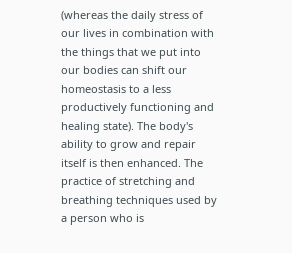(whereas the daily stress of our lives in combination with the things that we put into our bodies can shift our homeostasis to a less productively functioning and healing state). The body's ability to grow and repair itself is then enhanced. The practice of stretching and breathing techniques used by a person who is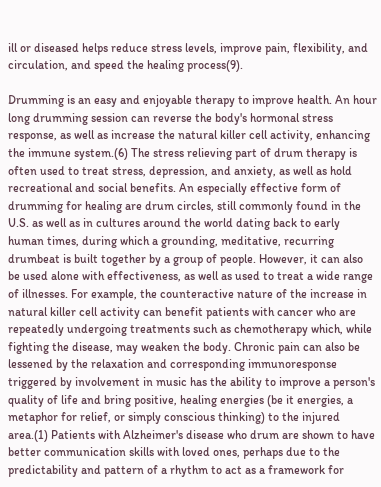ill or diseased helps reduce stress levels, improve pain, flexibility, and circulation, and speed the healing process(9).

Drumming is an easy and enjoyable therapy to improve health. An hour long drumming session can reverse the body's hormonal stress response, as well as increase the natural killer cell activity, enhancing the immune system.(6) The stress relieving part of drum therapy is often used to treat stress, depression, and anxiety, as well as hold recreational and social benefits. An especially effective form of drumming for healing are drum circles, still commonly found in the U.S. as well as in cultures around the world dating back to early human times, during which a grounding, meditative, recurring drumbeat is built together by a group of people. However, it can also be used alone with effectiveness, as well as used to treat a wide range of illnesses. For example, the counteractive nature of the increase in natural killer cell activity can benefit patients with cancer who are repeatedly undergoing treatments such as chemotherapy which, while fighting the disease, may weaken the body. Chronic pain can also be lessened by the relaxation and corresponding immunoresponse triggered by involvement in music has the ability to improve a person's quality of life and bring positive, healing energies (be it energies, a metaphor for relief, or simply conscious thinking) to the injured area.(1) Patients with Alzheimer's disease who drum are shown to have better communication skills with loved ones, perhaps due to the predictability and pattern of a rhythm to act as a framework for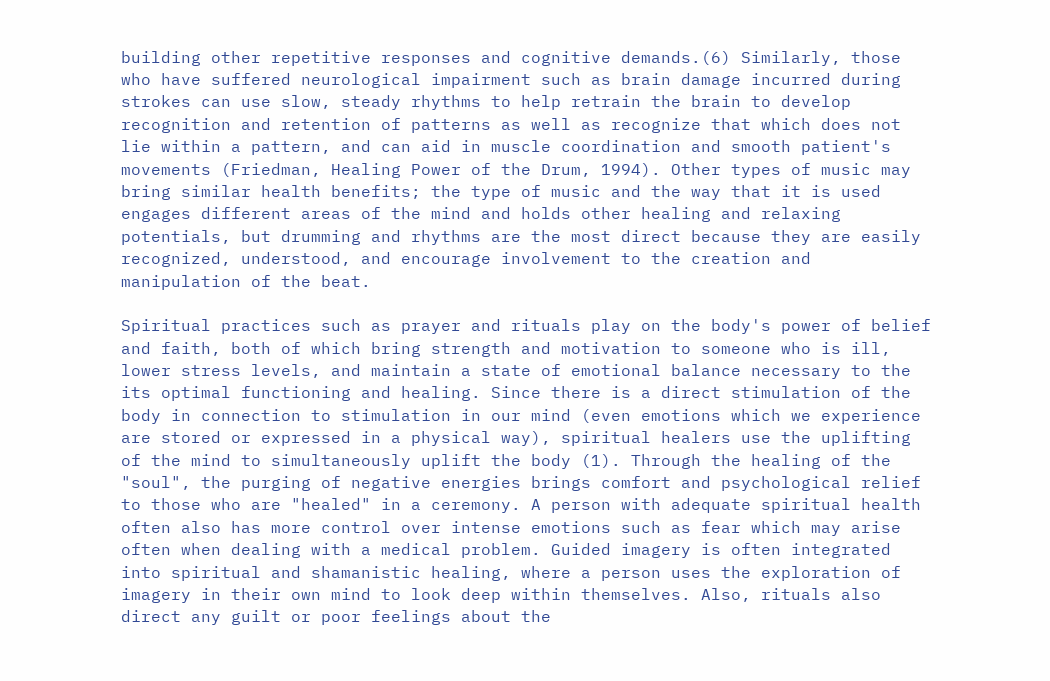building other repetitive responses and cognitive demands.(6) Similarly, those who have suffered neurological impairment such as brain damage incurred during strokes can use slow, steady rhythms to help retrain the brain to develop recognition and retention of patterns as well as recognize that which does not lie within a pattern, and can aid in muscle coordination and smooth patient's movements (Friedman, Healing Power of the Drum, 1994). Other types of music may bring similar health benefits; the type of music and the way that it is used engages different areas of the mind and holds other healing and relaxing potentials, but drumming and rhythms are the most direct because they are easily recognized, understood, and encourage involvement to the creation and manipulation of the beat.

Spiritual practices such as prayer and rituals play on the body's power of belief and faith, both of which bring strength and motivation to someone who is ill, lower stress levels, and maintain a state of emotional balance necessary to the its optimal functioning and healing. Since there is a direct stimulation of the body in connection to stimulation in our mind (even emotions which we experience are stored or expressed in a physical way), spiritual healers use the uplifting of the mind to simultaneously uplift the body (1). Through the healing of the "soul", the purging of negative energies brings comfort and psychological relief to those who are "healed" in a ceremony. A person with adequate spiritual health often also has more control over intense emotions such as fear which may arise often when dealing with a medical problem. Guided imagery is often integrated into spiritual and shamanistic healing, where a person uses the exploration of imagery in their own mind to look deep within themselves. Also, rituals also direct any guilt or poor feelings about the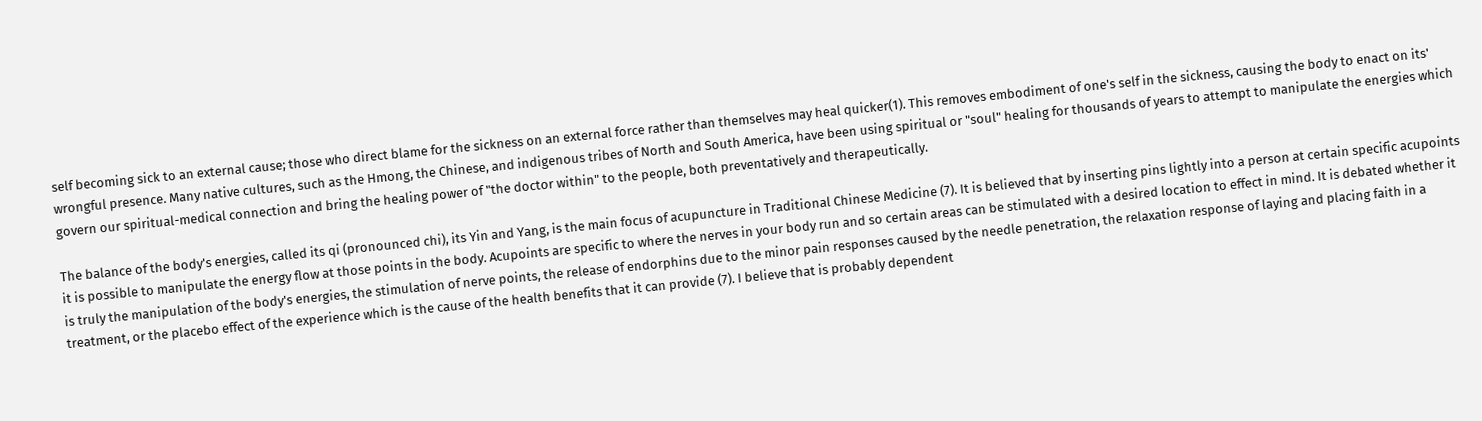self becoming sick to an external cause; those who direct blame for the sickness on an external force rather than themselves may heal quicker(1). This removes embodiment of one's self in the sickness, causing the body to enact on its' wrongful presence. Many native cultures, such as the Hmong, the Chinese, and indigenous tribes of North and South America, have been using spiritual or "soul" healing for thousands of years to attempt to manipulate the energies which govern our spiritual-medical connection and bring the healing power of "the doctor within" to the people, both preventatively and therapeutically.

The balance of the body's energies, called its qi (pronounced chi), its Yin and Yang, is the main focus of acupuncture in Traditional Chinese Medicine (7). It is believed that by inserting pins lightly into a person at certain specific acupoints it is possible to manipulate the energy flow at those points in the body. Acupoints are specific to where the nerves in your body run and so certain areas can be stimulated with a desired location to effect in mind. It is debated whether it is truly the manipulation of the body's energies, the stimulation of nerve points, the release of endorphins due to the minor pain responses caused by the needle penetration, the relaxation response of laying and placing faith in a treatment, or the placebo effect of the experience which is the cause of the health benefits that it can provide (7). I believe that is probably dependent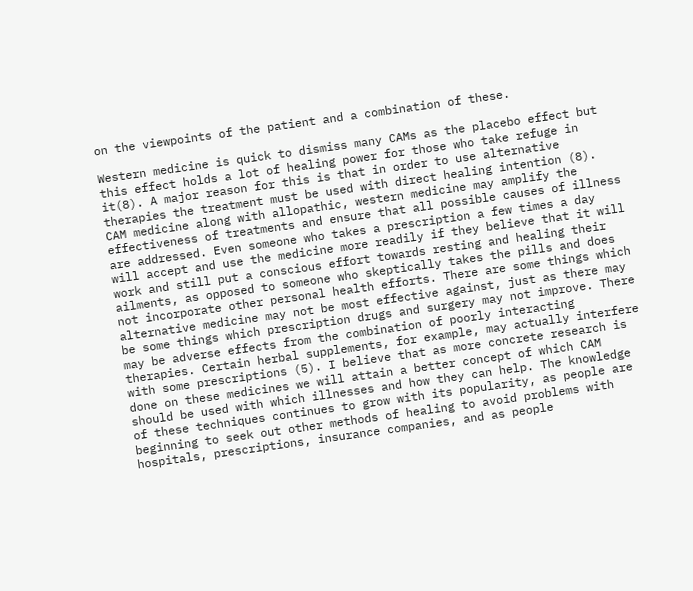on the viewpoints of the patient and a combination of these.

Western medicine is quick to dismiss many CAMs as the placebo effect but this effect holds a lot of healing power for those who take refuge in it(8). A major reason for this is that in order to use alternative therapies the treatment must be used with direct healing intention (8). CAM medicine along with allopathic, western medicine may amplify the effectiveness of treatments and ensure that all possible causes of illness are addressed. Even someone who takes a prescription a few times a day will accept and use the medicine more readily if they believe that it will work and still put a conscious effort towards resting and healing their ailments, as opposed to someone who skeptically takes the pills and does not incorporate other personal health efforts. There are some things which alternative medicine may not be most effective against, just as there may be some things which prescription drugs and surgery may not improve. There may be adverse effects from the combination of poorly interacting therapies. Certain herbal supplements, for example, may actually interfere with some prescriptions (5). I believe that as more concrete research is done on these medicines we will attain a better concept of which CAM should be used with which illnesses and how they can help. The knowledge of these techniques continues to grow with its popularity, as people are beginning to seek out other methods of healing to avoid problems with hospitals, prescriptions, insurance companies, and as people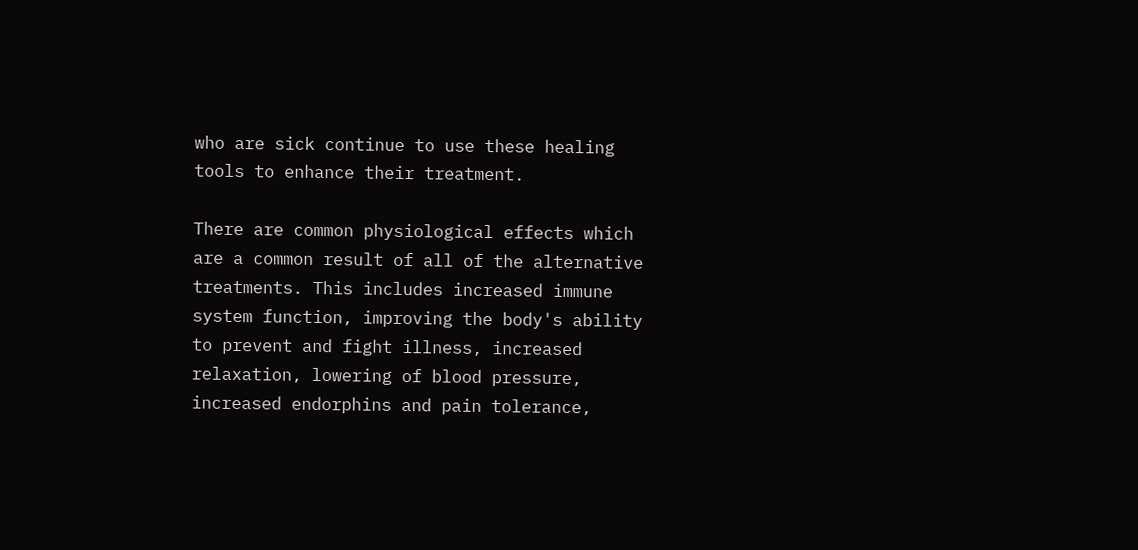who are sick continue to use these healing tools to enhance their treatment.

There are common physiological effects which are a common result of all of the alternative treatments. This includes increased immune system function, improving the body's ability to prevent and fight illness, increased relaxation, lowering of blood pressure, increased endorphins and pain tolerance,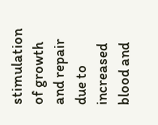stimulation of growth and repair due to increased blood and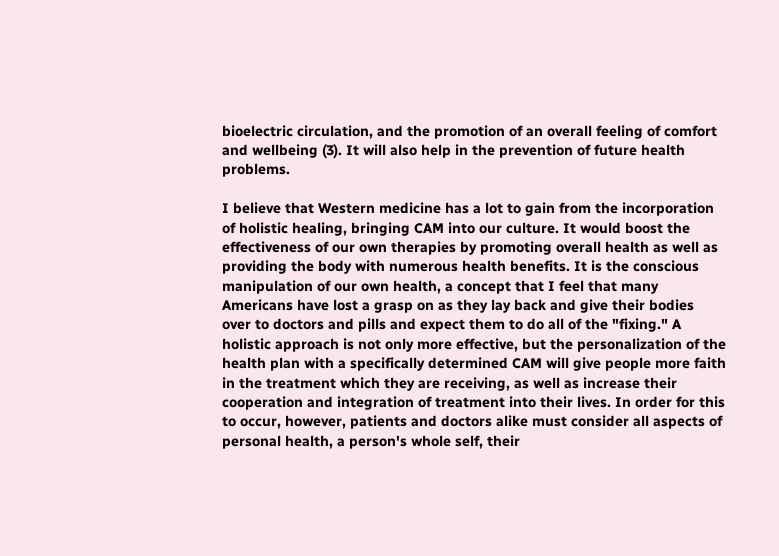bioelectric circulation, and the promotion of an overall feeling of comfort and wellbeing (3). It will also help in the prevention of future health problems.

I believe that Western medicine has a lot to gain from the incorporation of holistic healing, bringing CAM into our culture. It would boost the effectiveness of our own therapies by promoting overall health as well as providing the body with numerous health benefits. It is the conscious manipulation of our own health, a concept that I feel that many Americans have lost a grasp on as they lay back and give their bodies over to doctors and pills and expect them to do all of the "fixing." A holistic approach is not only more effective, but the personalization of the health plan with a specifically determined CAM will give people more faith in the treatment which they are receiving, as well as increase their cooperation and integration of treatment into their lives. In order for this to occur, however, patients and doctors alike must consider all aspects of personal health, a person's whole self, their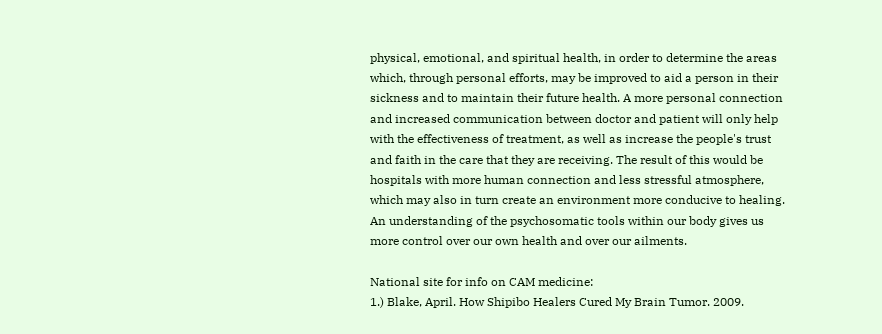physical, emotional, and spiritual health, in order to determine the areas which, through personal efforts, may be improved to aid a person in their sickness and to maintain their future health. A more personal connection and increased communication between doctor and patient will only help with the effectiveness of treatment, as well as increase the people's trust and faith in the care that they are receiving. The result of this would be hospitals with more human connection and less stressful atmosphere, which may also in turn create an environment more conducive to healing. An understanding of the psychosomatic tools within our body gives us more control over our own health and over our ailments.

National site for info on CAM medicine:
1.) Blake, April. How Shipibo Healers Cured My Brain Tumor. 2009.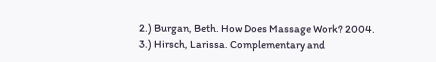2.) Burgan, Beth. How Does Massage Work? 2004.
3.) Hirsch, Larissa. Complementary and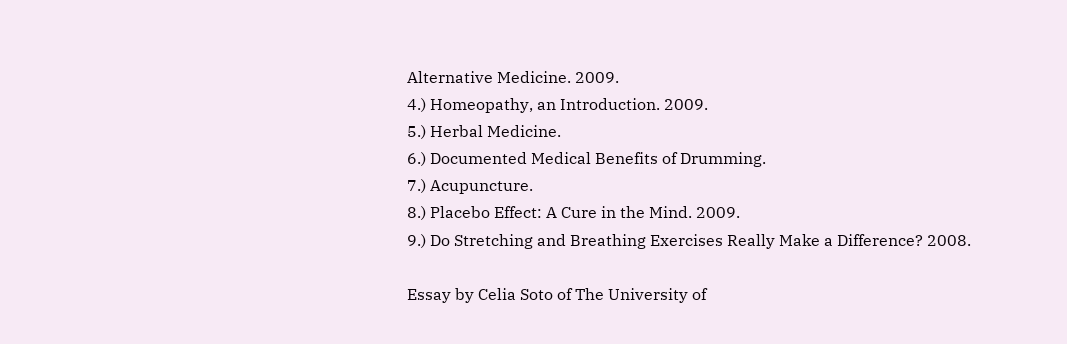Alternative Medicine. 2009.
4.) Homeopathy, an Introduction. 2009.
5.) Herbal Medicine.
6.) Documented Medical Benefits of Drumming.
7.) Acupuncture.
8.) Placebo Effect: A Cure in the Mind. 2009.
9.) Do Stretching and Breathing Exercises Really Make a Difference? 2008.

Essay by Celia Soto of The University of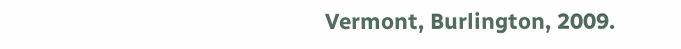Vermont, Burlington, 2009.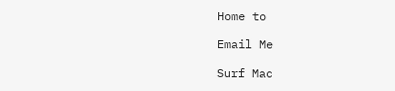Home to

Email Me

Surf Mac